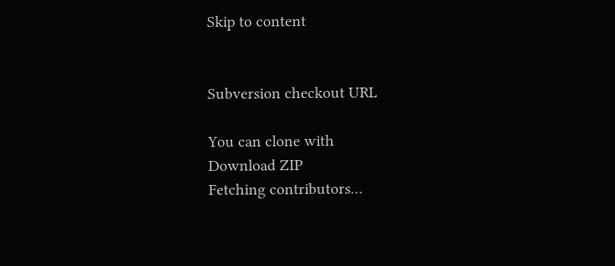Skip to content


Subversion checkout URL

You can clone with
Download ZIP
Fetching contributors…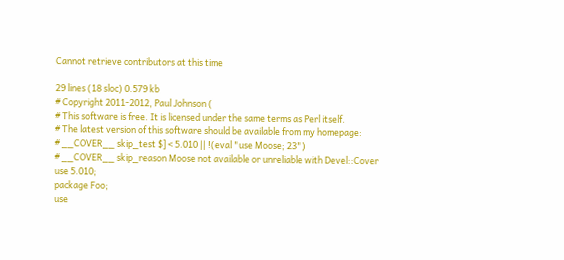Cannot retrieve contributors at this time

29 lines (18 sloc) 0.579 kb
# Copyright 2011-2012, Paul Johnson (
# This software is free. It is licensed under the same terms as Perl itself.
# The latest version of this software should be available from my homepage:
# __COVER__ skip_test $] < 5.010 || !(eval "use Moose; 23")
# __COVER__ skip_reason Moose not available or unreliable with Devel::Cover
use 5.010;
package Foo;
use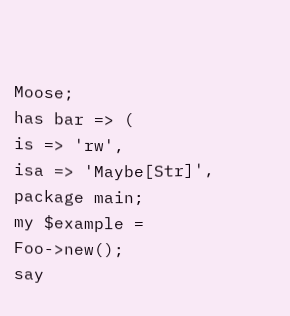Moose;
has bar => (
is => 'rw',
isa => 'Maybe[Str]',
package main;
my $example = Foo->new();
say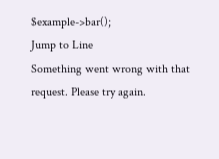$example->bar();
Jump to Line
Something went wrong with that request. Please try again.